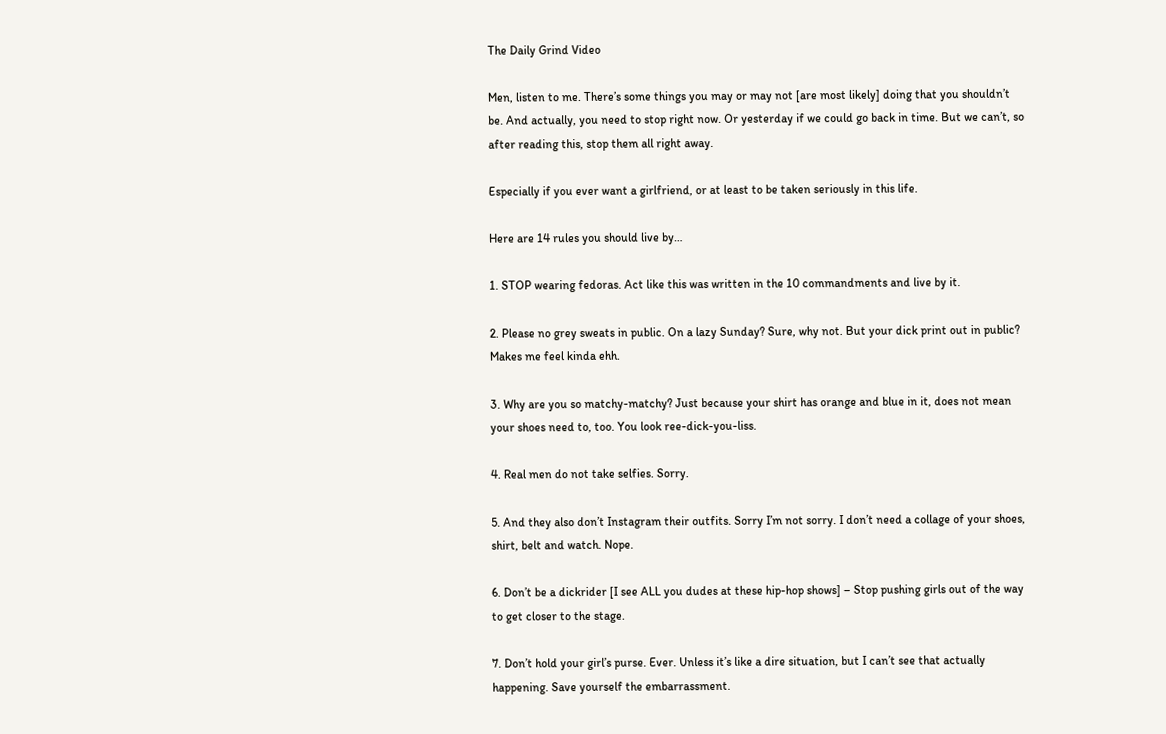The Daily Grind Video

Men, listen to me. There’s some things you may or may not [are most likely] doing that you shouldn’t be. And actually, you need to stop right now. Or yesterday if we could go back in time. But we can’t, so after reading this, stop them all right away.

Especially if you ever want a girlfriend, or at least to be taken seriously in this life.

Here are 14 rules you should live by…

1. STOP wearing fedoras. Act like this was written in the 10 commandments and live by it.

2. Please no grey sweats in public. On a lazy Sunday? Sure, why not. But your dick print out in public? Makes me feel kinda ehh.

3. Why are you so matchy-matchy? Just because your shirt has orange and blue in it, does not mean your shoes need to, too. You look ree-dick-you-liss.

4. Real men do not take selfies. Sorry.

5. And they also don’t Instagram their outfits. Sorry I’m not sorry. I don’t need a collage of your shoes, shirt, belt and watch. Nope.

6. Don’t be a dickrider [I see ALL you dudes at these hip-hop shows] – Stop pushing girls out of the way to get closer to the stage.

7. Don’t hold your girl’s purse. Ever. Unless it’s like a dire situation, but I can’t see that actually happening. Save yourself the embarrassment.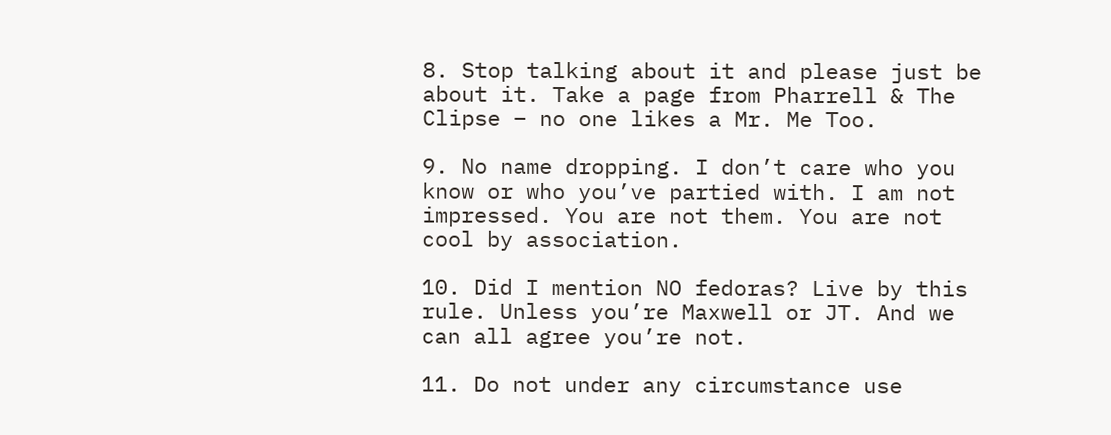8. Stop talking about it and please just be about it. Take a page from Pharrell & The Clipse – no one likes a Mr. Me Too.

9. No name dropping. I don’t care who you know or who you’ve partied with. I am not impressed. You are not them. You are not cool by association.

10. Did I mention NO fedoras? Live by this rule. Unless you’re Maxwell or JT. And we can all agree you’re not.

11. Do not under any circumstance use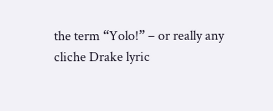the term “Yolo!” – or really any cliche Drake lyric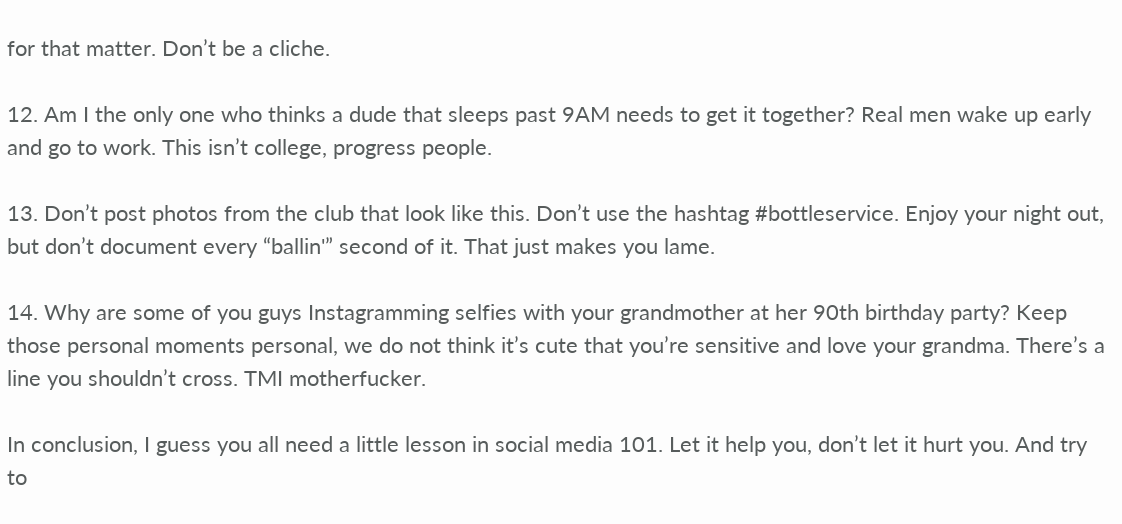for that matter. Don’t be a cliche.

12. Am I the only one who thinks a dude that sleeps past 9AM needs to get it together? Real men wake up early and go to work. This isn’t college, progress people.

13. Don’t post photos from the club that look like this. Don’t use the hashtag #bottleservice. Enjoy your night out, but don’t document every “ballin'” second of it. That just makes you lame.

14. Why are some of you guys Instagramming selfies with your grandmother at her 90th birthday party? Keep those personal moments personal, we do not think it’s cute that you’re sensitive and love your grandma. There’s a line you shouldn’t cross. TMI motherfucker.

In conclusion, I guess you all need a little lesson in social media 101. Let it help you, don’t let it hurt you. And try to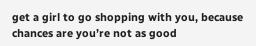get a girl to go shopping with you, because chances are you’re not as good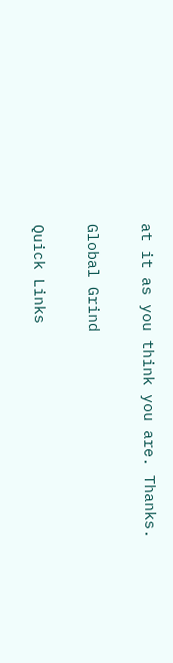at it as you think you are. Thanks.

Global Grind

Quick Links